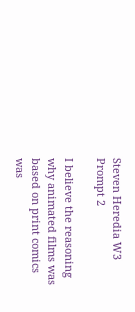Steven Heredia W3 Prompt 2

I believe the reasoning why animated films was based on print comics was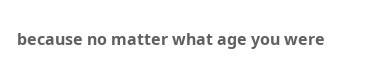because no matter what age you were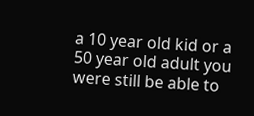a 10 year old kid or a 50 year old adult you were still be able to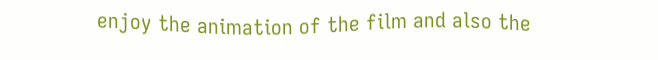enjoy the animation of the film and also the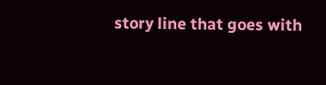story line that goes with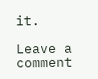it.

Leave a comment